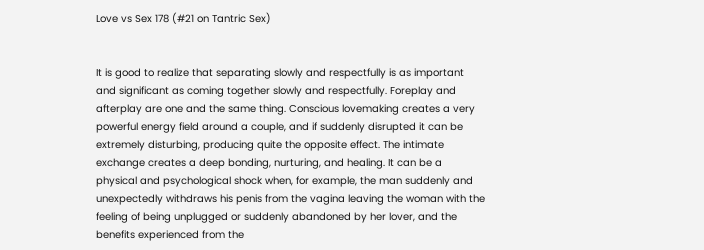Love vs Sex 178 (#21 on Tantric Sex)


It is good to realize that separating slowly and respectfully is as important and significant as coming together slowly and respectfully. Foreplay and afterplay are one and the same thing. Conscious lovemaking creates a very powerful energy field around a couple, and if suddenly disrupted it can be extremely disturbing, producing quite the opposite effect. The intimate exchange creates a deep bonding, nurturing, and healing. It can be a physical and psychological shock when, for example, the man suddenly and unexpectedly withdraws his penis from the vagina leaving the woman with the feeling of being unplugged or suddenly abandoned by her lover, and the benefits experienced from the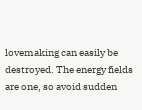lovemaking can easily be destroyed. The energy fields are one, so avoid sudden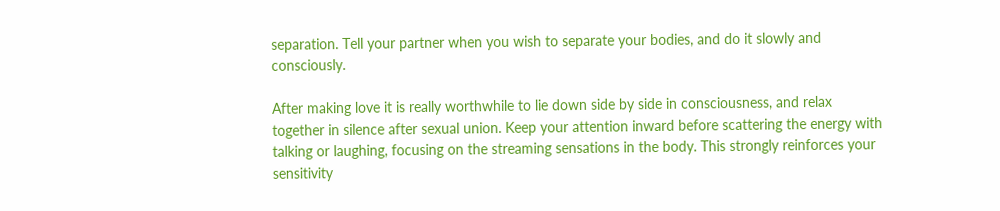separation. Tell your partner when you wish to separate your bodies, and do it slowly and consciously.

After making love it is really worthwhile to lie down side by side in consciousness, and relax together in silence after sexual union. Keep your attention inward before scattering the energy with talking or laughing, focusing on the streaming sensations in the body. This strongly reinforces your sensitivity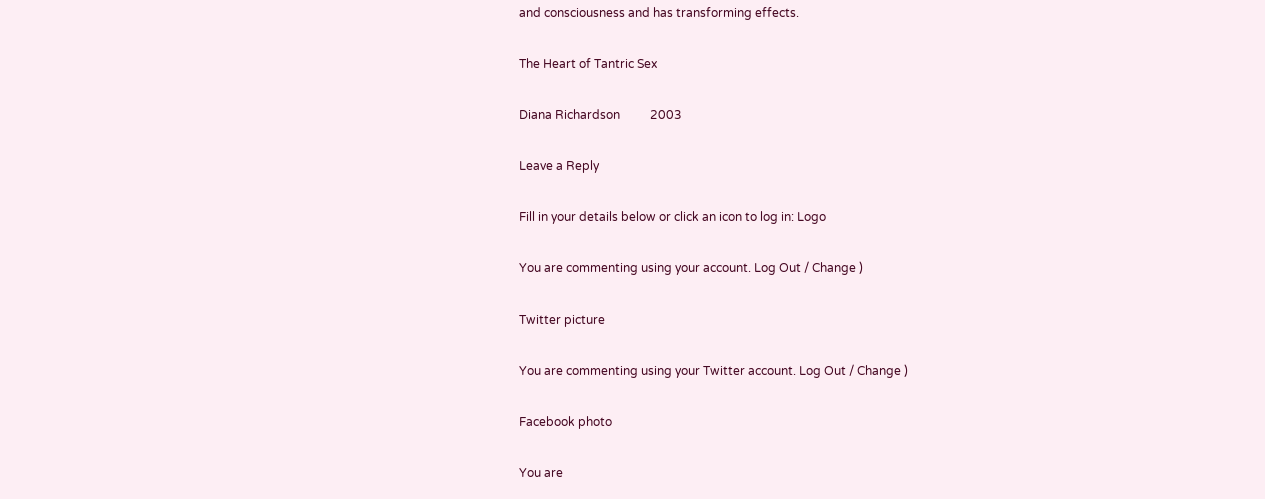and consciousness and has transforming effects.

The Heart of Tantric Sex

Diana Richardson          2003

Leave a Reply

Fill in your details below or click an icon to log in: Logo

You are commenting using your account. Log Out / Change )

Twitter picture

You are commenting using your Twitter account. Log Out / Change )

Facebook photo

You are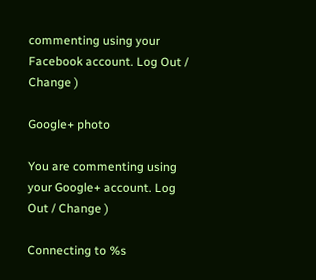commenting using your Facebook account. Log Out / Change )

Google+ photo

You are commenting using your Google+ account. Log Out / Change )

Connecting to %s